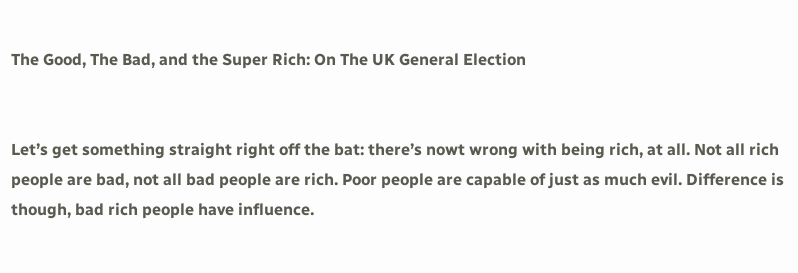The Good, The Bad, and the Super Rich: On The UK General Election


Let’s get something straight right off the bat: there’s nowt wrong with being rich, at all. Not all rich people are bad, not all bad people are rich. Poor people are capable of just as much evil. Difference is though, bad rich people have influence.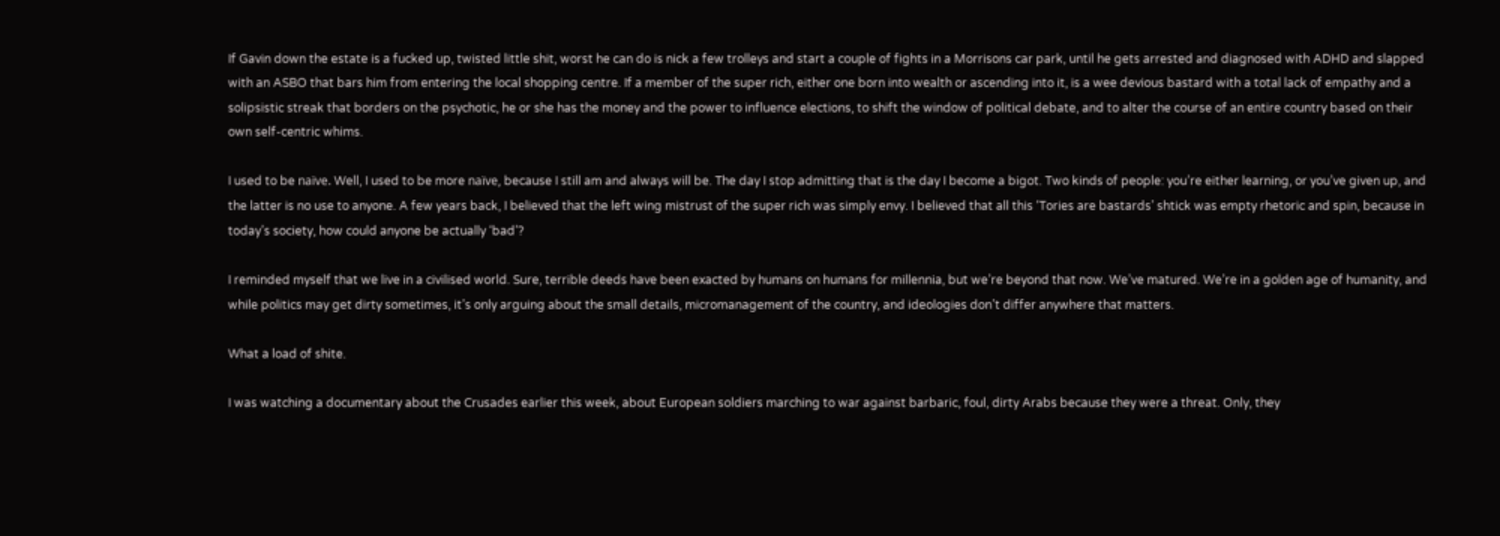If Gavin down the estate is a fucked up, twisted little shit, worst he can do is nick a few trolleys and start a couple of fights in a Morrisons car park, until he gets arrested and diagnosed with ADHD and slapped with an ASBO that bars him from entering the local shopping centre. If a member of the super rich, either one born into wealth or ascending into it, is a wee devious bastard with a total lack of empathy and a solipsistic streak that borders on the psychotic, he or she has the money and the power to influence elections, to shift the window of political debate, and to alter the course of an entire country based on their own self-centric whims.

I used to be naïve. Well, I used to be more naïve, because I still am and always will be. The day I stop admitting that is the day I become a bigot. Two kinds of people: you’re either learning, or you’ve given up, and the latter is no use to anyone. A few years back, I believed that the left wing mistrust of the super rich was simply envy. I believed that all this ‘Tories are bastards’ shtick was empty rhetoric and spin, because in today’s society, how could anyone be actually ‘bad’?

I reminded myself that we live in a civilised world. Sure, terrible deeds have been exacted by humans on humans for millennia, but we’re beyond that now. We’ve matured. We’re in a golden age of humanity, and while politics may get dirty sometimes, it’s only arguing about the small details, micromanagement of the country, and ideologies don’t differ anywhere that matters.

What a load of shite.

I was watching a documentary about the Crusades earlier this week, about European soldiers marching to war against barbaric, foul, dirty Arabs because they were a threat. Only, they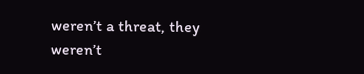weren’t a threat, they weren’t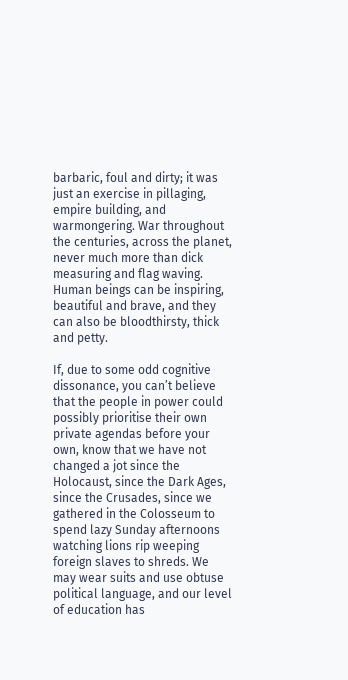barbaric, foul and dirty; it was just an exercise in pillaging, empire building, and warmongering. War throughout the centuries, across the planet, never much more than dick measuring and flag waving. Human beings can be inspiring, beautiful and brave, and they can also be bloodthirsty, thick and petty.

If, due to some odd cognitive dissonance, you can’t believe that the people in power could possibly prioritise their own private agendas before your own, know that we have not changed a jot since the Holocaust, since the Dark Ages, since the Crusades, since we gathered in the Colosseum to spend lazy Sunday afternoons watching lions rip weeping foreign slaves to shreds. We may wear suits and use obtuse political language, and our level of education has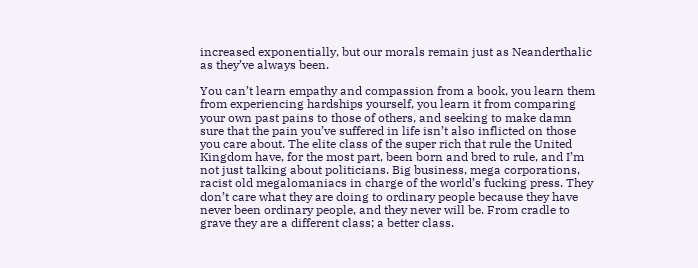increased exponentially, but our morals remain just as Neanderthalic as they’ve always been.

You can’t learn empathy and compassion from a book, you learn them from experiencing hardships yourself, you learn it from comparing your own past pains to those of others, and seeking to make damn sure that the pain you’ve suffered in life isn’t also inflicted on those you care about. The elite class of the super rich that rule the United Kingdom have, for the most part, been born and bred to rule, and I’m not just talking about politicians. Big business, mega corporations, racist old megalomaniacs in charge of the world’s fucking press. They don’t care what they are doing to ordinary people because they have never been ordinary people, and they never will be. From cradle to grave they are a different class; a better class.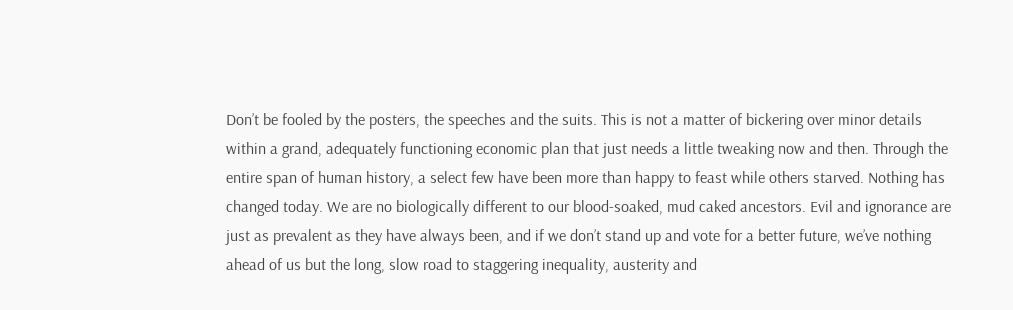Don’t be fooled by the posters, the speeches and the suits. This is not a matter of bickering over minor details within a grand, adequately functioning economic plan that just needs a little tweaking now and then. Through the entire span of human history, a select few have been more than happy to feast while others starved. Nothing has changed today. We are no biologically different to our blood-soaked, mud caked ancestors. Evil and ignorance are just as prevalent as they have always been, and if we don’t stand up and vote for a better future, we’ve nothing ahead of us but the long, slow road to staggering inequality, austerity and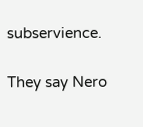subservience.

They say Nero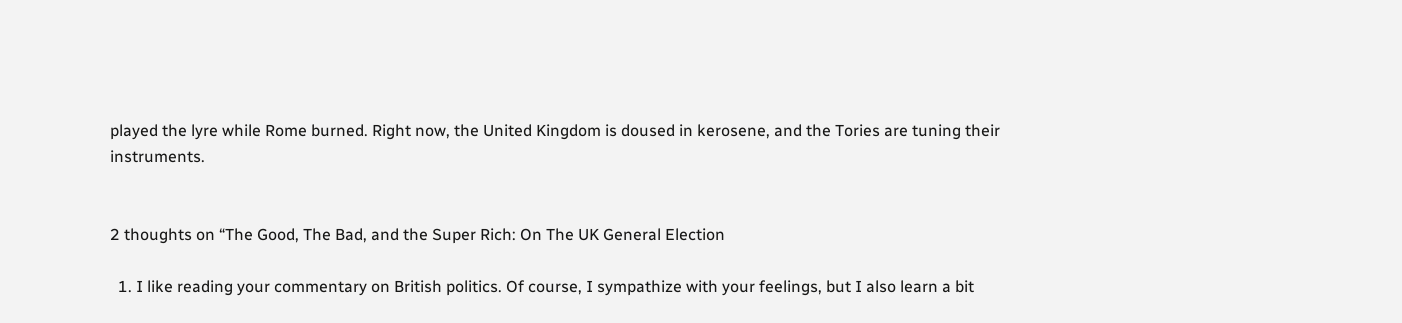played the lyre while Rome burned. Right now, the United Kingdom is doused in kerosene, and the Tories are tuning their instruments.


2 thoughts on “The Good, The Bad, and the Super Rich: On The UK General Election

  1. I like reading your commentary on British politics. Of course, I sympathize with your feelings, but I also learn a bit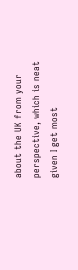about the UK from your perspective, which is neat given I get most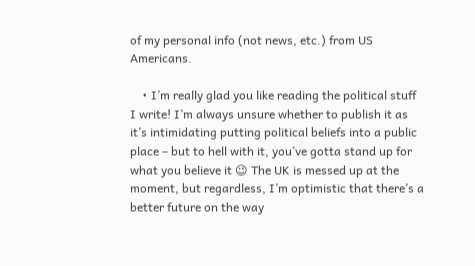of my personal info (not news, etc.) from US Americans.

    • I’m really glad you like reading the political stuff I write! I’m always unsure whether to publish it as it’s intimidating putting political beliefs into a public place – but to hell with it, you’ve gotta stand up for what you believe it 😉 The UK is messed up at the moment, but regardless, I’m optimistic that there’s a better future on the way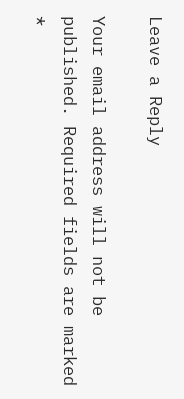Leave a Reply

Your email address will not be published. Required fields are marked *